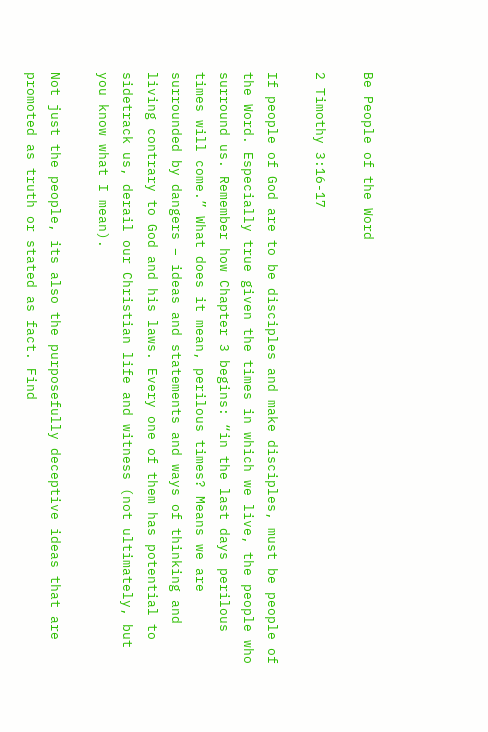Be People of the Word

2 Timothy 3:16-17

If people of God are to be disciples and make disciples, must be people of the Word. Especially true given the times in which we live, the people who surround us. Remember how Chapter 3 begins: “in the last days perilous times will come.” What does it mean, perilous times? Means we are surrounded by dangers – ideas and statements and ways of thinking and living contrary to God and his laws. Every one of them has potential to sidetrack us, derail our Christian life and witness (not ultimately, but you know what I mean).

Not just the people, its also the purposefully deceptive ideas that are promoted as truth or stated as fact. Find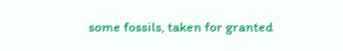some fossils, taken for granted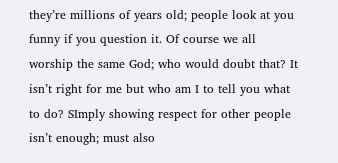they’re millions of years old; people look at you funny if you question it. Of course we all worship the same God; who would doubt that? It isn’t right for me but who am I to tell you what to do? SImply showing respect for other people isn’t enough; must also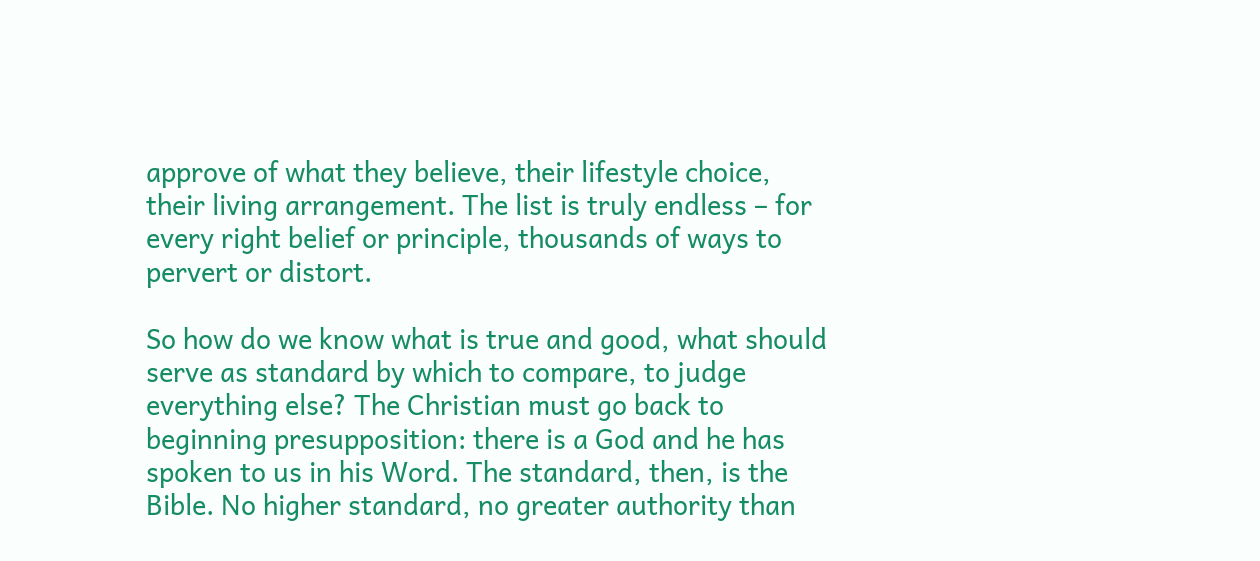approve of what they believe, their lifestyle choice, their living arrangement. The list is truly endless – for every right belief or principle, thousands of ways to pervert or distort.

So how do we know what is true and good, what should serve as standard by which to compare, to judge everything else? The Christian must go back to beginning presupposition: there is a God and he has spoken to us in his Word. The standard, then, is the Bible. No higher standard, no greater authority than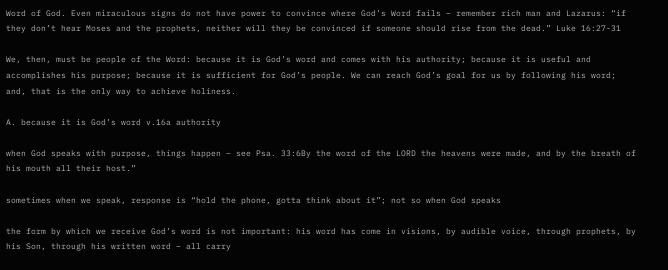Word of God. Even miraculous signs do not have power to convince where God’s Word fails – remember rich man and Lazarus: “if they don’t hear Moses and the prophets, neither will they be convinced if someone should rise from the dead.” Luke 16:27-31

We, then, must be people of the Word: because it is God’s word and comes with his authority; because it is useful and accomplishes his purpose; because it is sufficient for God’s people. We can reach God’s goal for us by following his word; and, that is the only way to achieve holiness.

A. because it is God’s word v.16a authority

when God speaks with purpose, things happen – see Psa. 33:6By the word of the LORD the heavens were made, and by the breath of his mouth all their host.”

sometimes when we speak, response is “hold the phone, gotta think about it”; not so when God speaks

the form by which we receive God’s word is not important: his word has come in visions, by audible voice, through prophets, by his Son, through his written word – all carry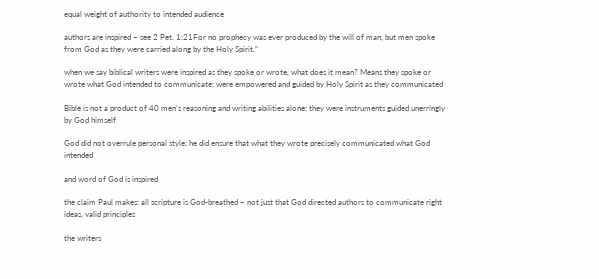equal weight of authority to intended audience

authors are inspired – see 2 Pet. 1:21For no prophecy was ever produced by the will of man, but men spoke from God as they were carried along by the Holy Spirit.”

when we say biblical writers were inspired as they spoke or wrote, what does it mean? Means they spoke or wrote what God intended to communicate; were empowered and guided by Holy Spirit as they communicated

Bible is not a product of 40 men’s reasoning and writing abilities alone; they were instruments guided unerringly by God himself

God did not overrule personal style; he did ensure that what they wrote precisely communicated what God intended

and word of God is inspired

the claim Paul makes: all scripture is God-breathed – not just that God directed authors to communicate right ideas, valid principles

the writers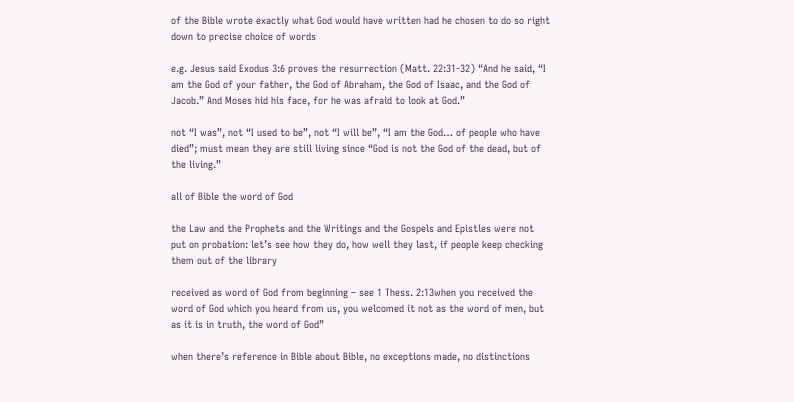of the Bible wrote exactly what God would have written had he chosen to do so right down to precise choice of words

e.g. Jesus said Exodus 3:6 proves the resurrection (Matt. 22:31-32) “And he said, “I am the God of your father, the God of Abraham, the God of Isaac, and the God of Jacob.” And Moses hid his face, for he was afraid to look at God.”

not “I was”, not “I used to be”, not “I will be”, “I am the God… of people who have died”; must mean they are still living since “God is not the God of the dead, but of the living.”

all of Bible the word of God

the Law and the Prophets and the Writings and the Gospels and Epistles were not put on probation: let’s see how they do, how well they last, if people keep checking them out of the library

received as word of God from beginning – see 1 Thess. 2:13when you received the word of God which you heard from us, you welcomed it not as the word of men, but as it is in truth, the word of God”

when there’s reference in Bible about Bible, no exceptions made, no distinctions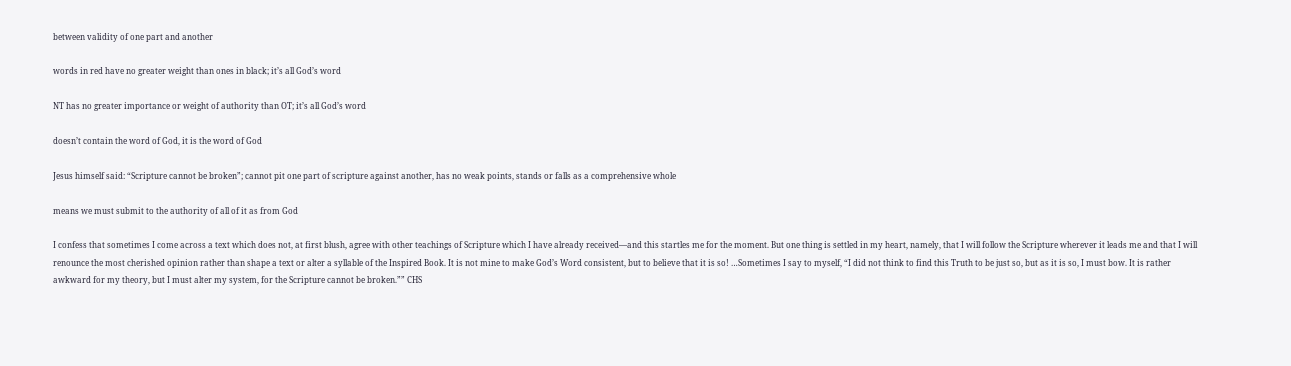between validity of one part and another

words in red have no greater weight than ones in black; it’s all God’s word

NT has no greater importance or weight of authority than OT; it’s all God’s word

doesn’t contain the word of God, it is the word of God

Jesus himself said: “Scripture cannot be broken”; cannot pit one part of scripture against another, has no weak points, stands or falls as a comprehensive whole

means we must submit to the authority of all of it as from God

I confess that sometimes I come across a text which does not, at first blush, agree with other teachings of Scripture which I have already received—and this startles me for the moment. But one thing is settled in my heart, namely, that I will follow the Scripture wherever it leads me and that I will renounce the most cherished opinion rather than shape a text or alter a syllable of the Inspired Book. It is not mine to make God’s Word consistent, but to believe that it is so! …Sometimes I say to myself, “I did not think to find this Truth to be just so, but as it is so, I must bow. It is rather awkward for my theory, but I must alter my system, for the Scripture cannot be broken.”” CHS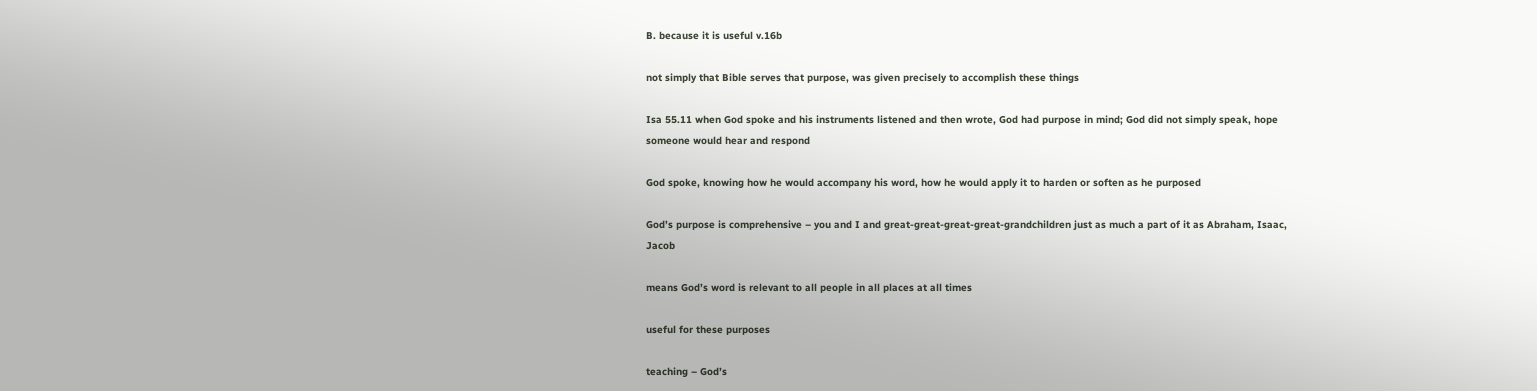B. because it is useful v.16b

not simply that Bible serves that purpose, was given precisely to accomplish these things

Isa 55.11 when God spoke and his instruments listened and then wrote, God had purpose in mind; God did not simply speak, hope someone would hear and respond

God spoke, knowing how he would accompany his word, how he would apply it to harden or soften as he purposed

God’s purpose is comprehensive – you and I and great-great-great-great-grandchildren just as much a part of it as Abraham, Isaac, Jacob

means God’s word is relevant to all people in all places at all times

useful for these purposes

teaching – God’s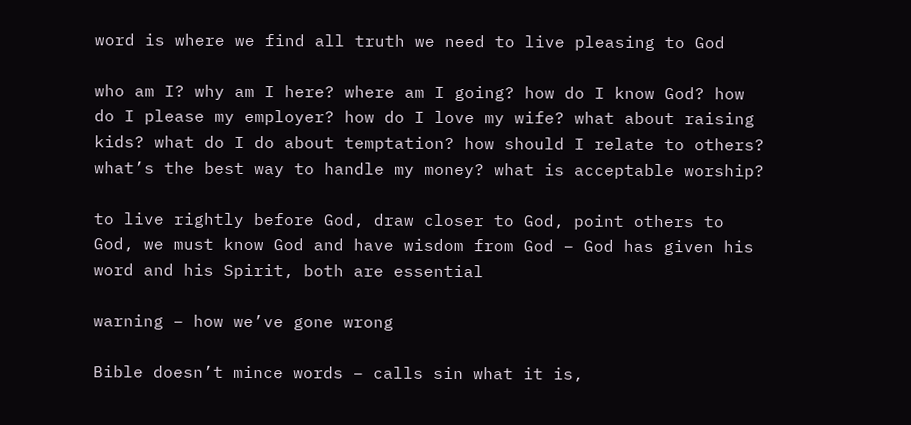word is where we find all truth we need to live pleasing to God

who am I? why am I here? where am I going? how do I know God? how do I please my employer? how do I love my wife? what about raising kids? what do I do about temptation? how should I relate to others? what’s the best way to handle my money? what is acceptable worship?

to live rightly before God, draw closer to God, point others to God, we must know God and have wisdom from God – God has given his word and his Spirit, both are essential

warning – how we’ve gone wrong

Bible doesn’t mince words – calls sin what it is,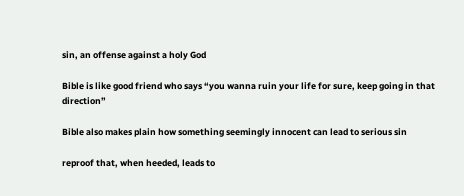sin, an offense against a holy God

Bible is like good friend who says “you wanna ruin your life for sure, keep going in that direction”

Bible also makes plain how something seemingly innocent can lead to serious sin

reproof that, when heeded, leads to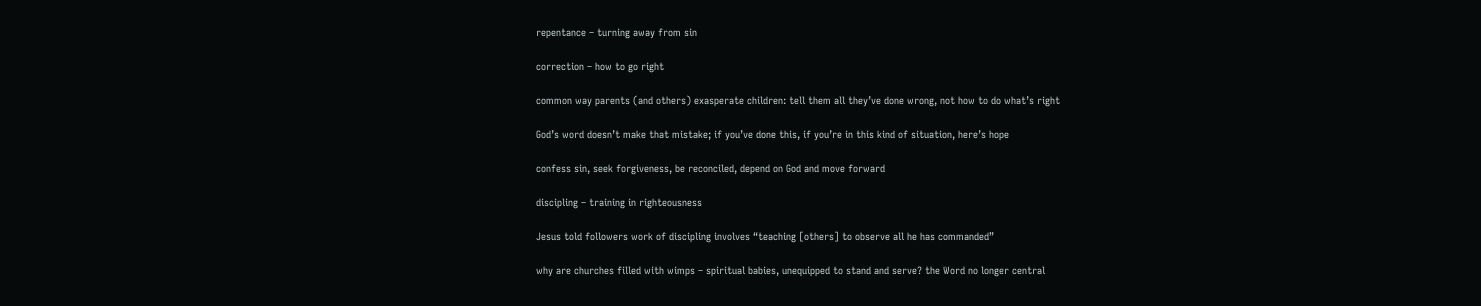repentance – turning away from sin

correction – how to go right

common way parents (and others) exasperate children: tell them all they’ve done wrong, not how to do what’s right

God’s word doesn’t make that mistake; if you’ve done this, if you’re in this kind of situation, here’s hope

confess sin, seek forgiveness, be reconciled, depend on God and move forward

discipling – training in righteousness

Jesus told followers work of discipling involves “teaching [others] to observe all he has commanded”

why are churches filled with wimps – spiritual babies, unequipped to stand and serve? the Word no longer central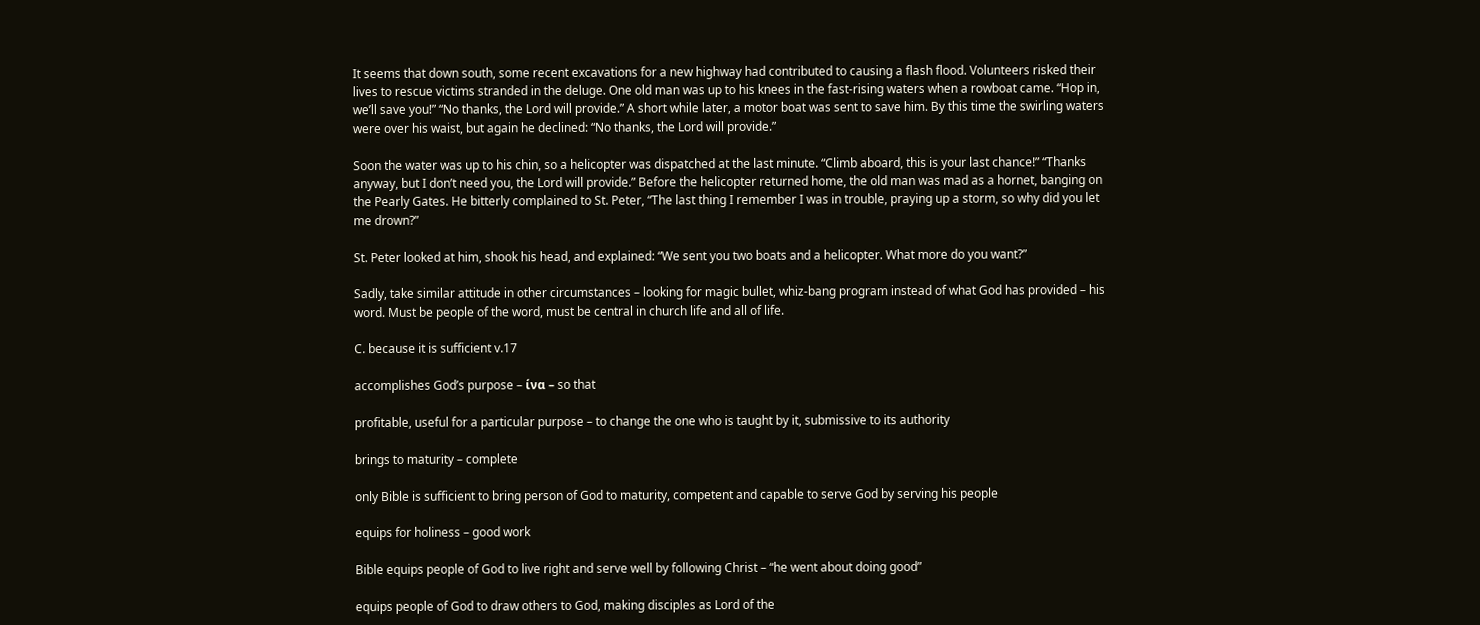It seems that down south, some recent excavations for a new highway had contributed to causing a flash flood. Volunteers risked their lives to rescue victims stranded in the deluge. One old man was up to his knees in the fast-rising waters when a rowboat came. “Hop in, we’ll save you!” “No thanks, the Lord will provide.” A short while later, a motor boat was sent to save him. By this time the swirling waters were over his waist, but again he declined: “No thanks, the Lord will provide.”

Soon the water was up to his chin, so a helicopter was dispatched at the last minute. “Climb aboard, this is your last chance!” “Thanks anyway, but I don’t need you, the Lord will provide.” Before the helicopter returned home, the old man was mad as a hornet, banging on the Pearly Gates. He bitterly complained to St. Peter, “The last thing I remember I was in trouble, praying up a storm, so why did you let me drown?”

St. Peter looked at him, shook his head, and explained: “We sent you two boats and a helicopter. What more do you want?”

Sadly, take similar attitude in other circumstances – looking for magic bullet, whiz-bang program instead of what God has provided – his word. Must be people of the word, must be central in church life and all of life.

C. because it is sufficient v.17

accomplishes God’s purpose – ίνα – so that

profitable, useful for a particular purpose – to change the one who is taught by it, submissive to its authority

brings to maturity – complete

only Bible is sufficient to bring person of God to maturity, competent and capable to serve God by serving his people

equips for holiness – good work

Bible equips people of God to live right and serve well by following Christ – “he went about doing good”

equips people of God to draw others to God, making disciples as Lord of the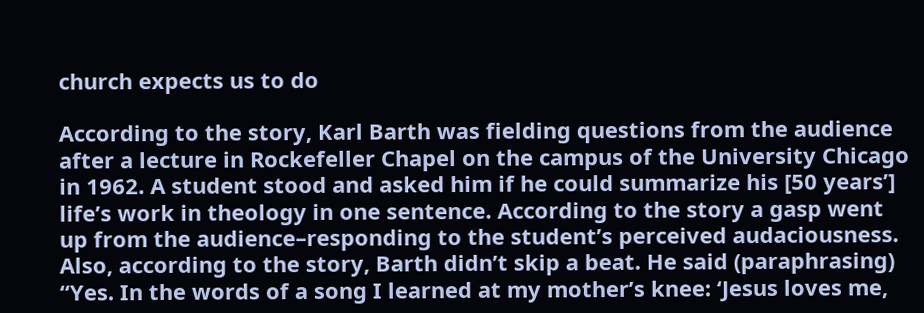church expects us to do

According to the story, Karl Barth was fielding questions from the audience after a lecture in Rockefeller Chapel on the campus of the University Chicago in 1962. A student stood and asked him if he could summarize his [50 years’] life’s work in theology in one sentence. According to the story a gasp went up from the audience–responding to the student’s perceived audaciousness. Also, according to the story, Barth didn’t skip a beat. He said (paraphrasing) “Yes. In the words of a song I learned at my mother’s knee: ‘Jesus loves me,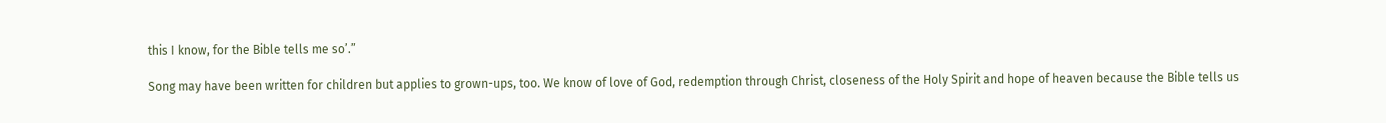this I know, for the Bible tells me so’.”

Song may have been written for children but applies to grown-ups, too. We know of love of God, redemption through Christ, closeness of the Holy Spirit and hope of heaven because the Bible tells us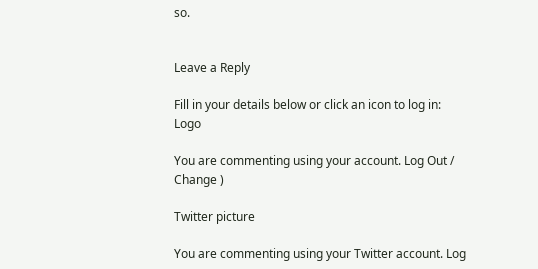so.


Leave a Reply

Fill in your details below or click an icon to log in: Logo

You are commenting using your account. Log Out / Change )

Twitter picture

You are commenting using your Twitter account. Log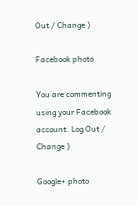Out / Change )

Facebook photo

You are commenting using your Facebook account. Log Out / Change )

Google+ photo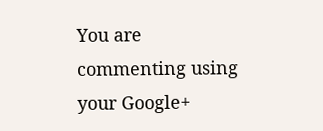You are commenting using your Google+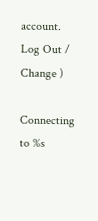account. Log Out / Change )

Connecting to %s